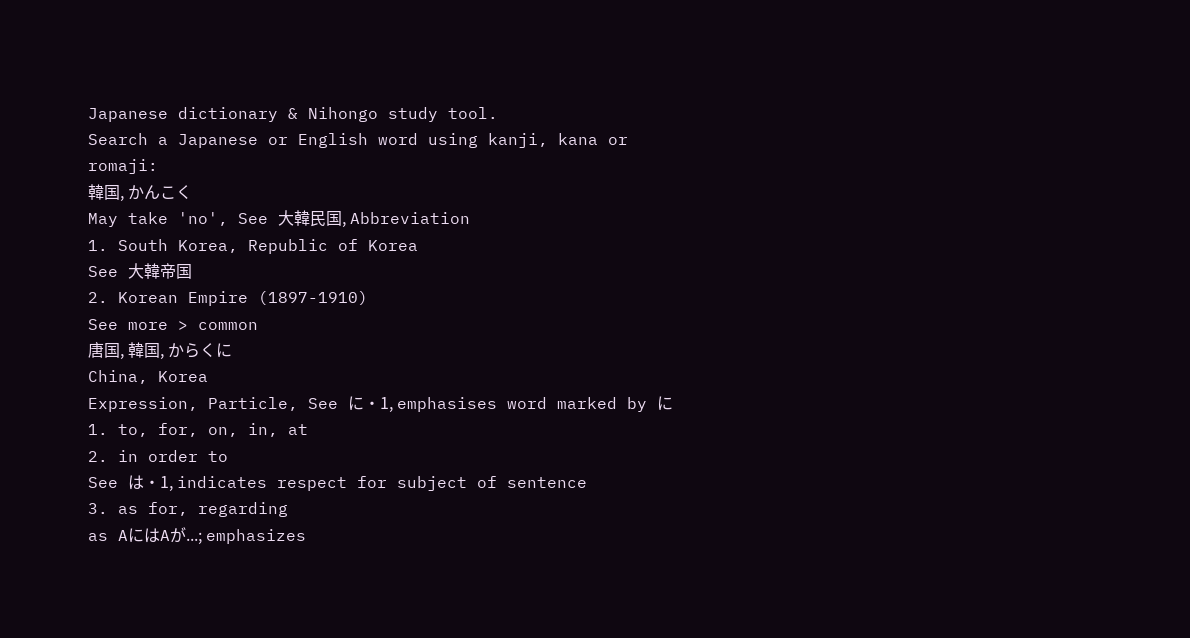Japanese dictionary & Nihongo study tool.
Search a Japanese or English word using kanji, kana or romaji:
韓国, かんこく
May take 'no', See 大韓民国, Abbreviation
1. South Korea, Republic of Korea
See 大韓帝国
2. Korean Empire (1897-1910)
See more > common
唐国, 韓国, からくに
China, Korea
Expression, Particle, See に・1, emphasises word marked by に
1. to, for, on, in, at
2. in order to
See は・1, indicates respect for subject of sentence
3. as for, regarding
as AにはAが...; emphasizes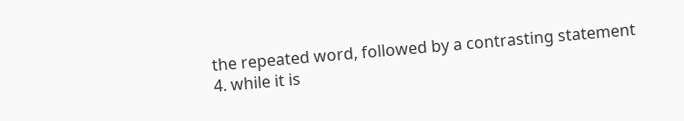the repeated word, followed by a contrasting statement
4. while it is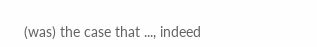(was) the case that ..., indeed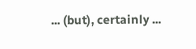... (but), certainly ...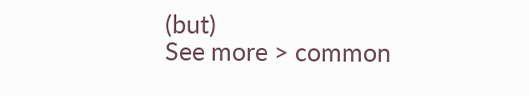(but)
See more > common